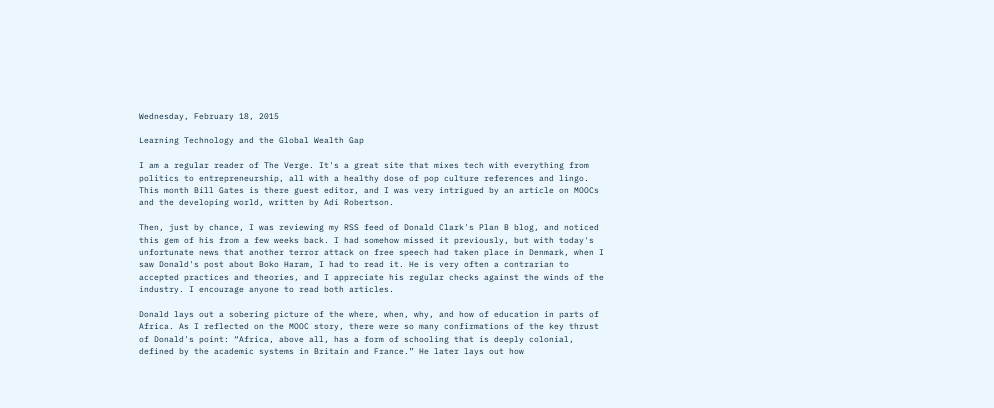Wednesday, February 18, 2015

Learning Technology and the Global Wealth Gap

I am a regular reader of The Verge. It's a great site that mixes tech with everything from politics to entrepreneurship, all with a healthy dose of pop culture references and lingo. This month Bill Gates is there guest editor, and I was very intrigued by an article on MOOCs and the developing world, written by Adi Robertson.

Then, just by chance, I was reviewing my RSS feed of Donald Clark's Plan B blog, and noticed this gem of his from a few weeks back. I had somehow missed it previously, but with today's unfortunate news that another terror attack on free speech had taken place in Denmark, when I saw Donald's post about Boko Haram, I had to read it. He is very often a contrarian to accepted practices and theories, and I appreciate his regular checks against the winds of the industry. I encourage anyone to read both articles.

Donald lays out a sobering picture of the where, when, why, and how of education in parts of Africa. As I reflected on the MOOC story, there were so many confirmations of the key thrust of Donald's point: “Africa, above all, has a form of schooling that is deeply colonial, defined by the academic systems in Britain and France.” He later lays out how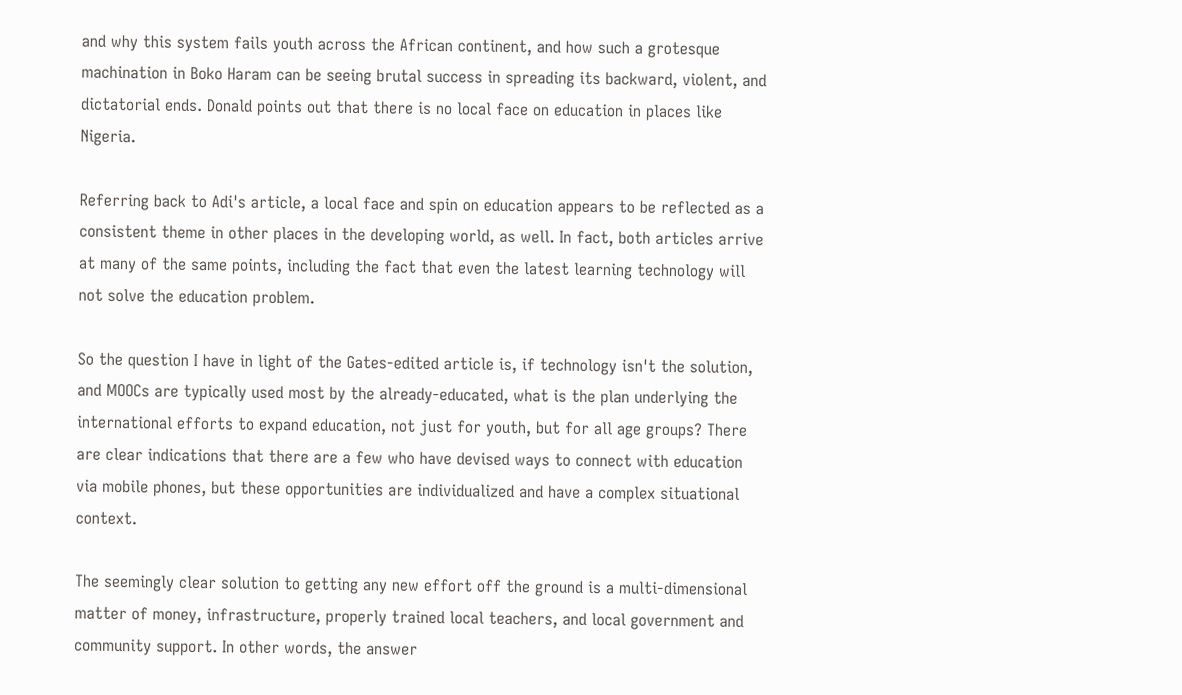and why this system fails youth across the African continent, and how such a grotesque machination in Boko Haram can be seeing brutal success in spreading its backward, violent, and dictatorial ends. Donald points out that there is no local face on education in places like Nigeria.

Referring back to Adi's article, a local face and spin on education appears to be reflected as a consistent theme in other places in the developing world, as well. In fact, both articles arrive at many of the same points, including the fact that even the latest learning technology will not solve the education problem.

So the question I have in light of the Gates-edited article is, if technology isn't the solution, and MOOCs are typically used most by the already-educated, what is the plan underlying the international efforts to expand education, not just for youth, but for all age groups? There are clear indications that there are a few who have devised ways to connect with education via mobile phones, but these opportunities are individualized and have a complex situational context.

The seemingly clear solution to getting any new effort off the ground is a multi-dimensional matter of money, infrastructure, properly trained local teachers, and local government and community support. In other words, the answer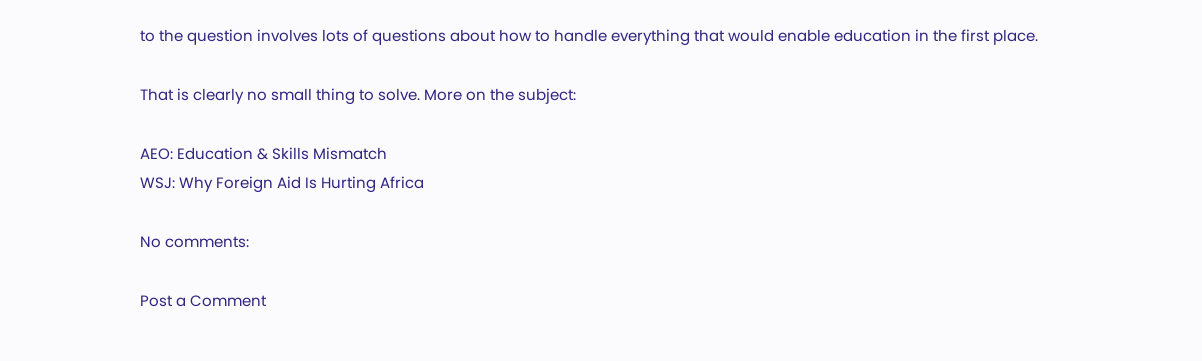to the question involves lots of questions about how to handle everything that would enable education in the first place.

That is clearly no small thing to solve. More on the subject:

AEO: Education & Skills Mismatch
WSJ: Why Foreign Aid Is Hurting Africa

No comments:

Post a Comment